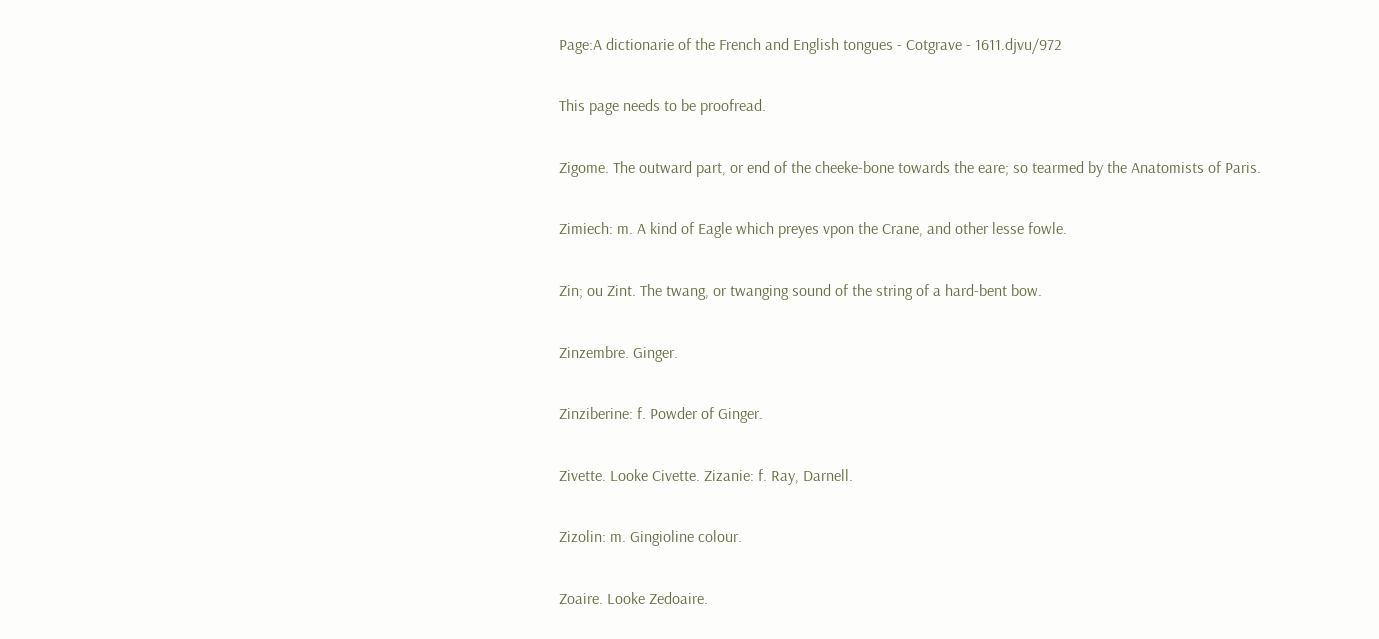Page:A dictionarie of the French and English tongues - Cotgrave - 1611.djvu/972

This page needs to be proofread.

Zigome. The outward part, or end of the cheeke-bone towards the eare; so tearmed by the Anatomists of Paris.

Zimiech: m. A kind of Eagle which preyes vpon the Crane, and other lesse fowle.

Zin; ou Zint. The twang, or twanging sound of the string of a hard-bent bow.

Zinzembre. Ginger.

Zinziberine: f. Powder of Ginger.

Zivette. Looke Civette. Zizanie: f. Ray, Darnell.

Zizolin: m. Gingioline colour.

Zoaire. Looke Zedoaire.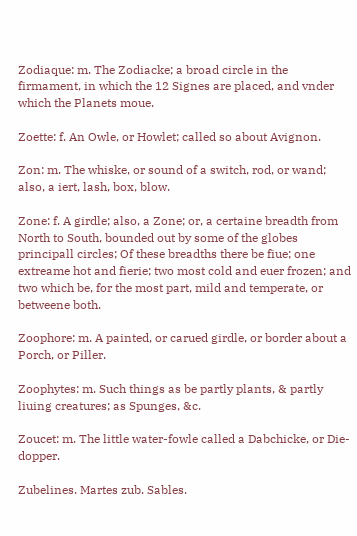Zodiaque: m. The Zodiacke; a broad circle in the firmament, in which the 12 Signes are placed, and vnder which the Planets moue.

Zoette: f. An Owle, or Howlet; called so about Avignon.

Zon: m. The whiske, or sound of a switch, rod, or wand; also, a iert, lash, box, blow.

Zone: f. A girdle; also, a Zone; or, a certaine breadth from North to South, bounded out by some of the globes principall circles; Of these breadths there be fiue; one extreame hot and fierie; two most cold and euer frozen; and two which be, for the most part, mild and temperate, or betweene both.

Zoophore: m. A painted, or carued girdle, or border about a Porch, or Piller.

Zoophytes: m. Such things as be partly plants, & partly liuing creatures; as Spunges, &c.

Zoucet: m. The little water-fowle called a Dabchicke, or Die-dopper.

Zubelines. Martes zub. Sables.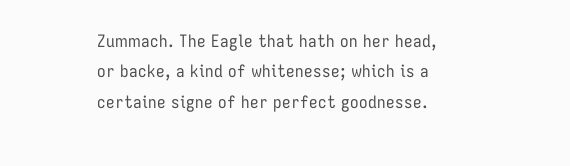Zummach. The Eagle that hath on her head, or backe, a kind of whitenesse; which is a certaine signe of her perfect goodnesse.